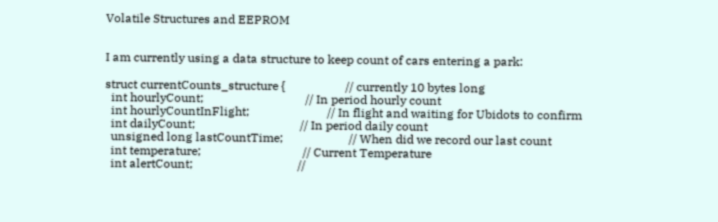Volatile Structures and EEPROM


I am currently using a data structure to keep count of cars entering a park:

struct currentCounts_structure {                    // currently 10 bytes long
  int hourlyCount;                                  // In period hourly count
  int hourlyCountInFlight;                          // In flight and waiting for Ubidots to confirm
  int dailyCount;                                   // In period daily count
  unsigned long lastCountTime;                      // When did we record our last count
  int temperature;                                  // Current Temperature
  int alertCount;                                   //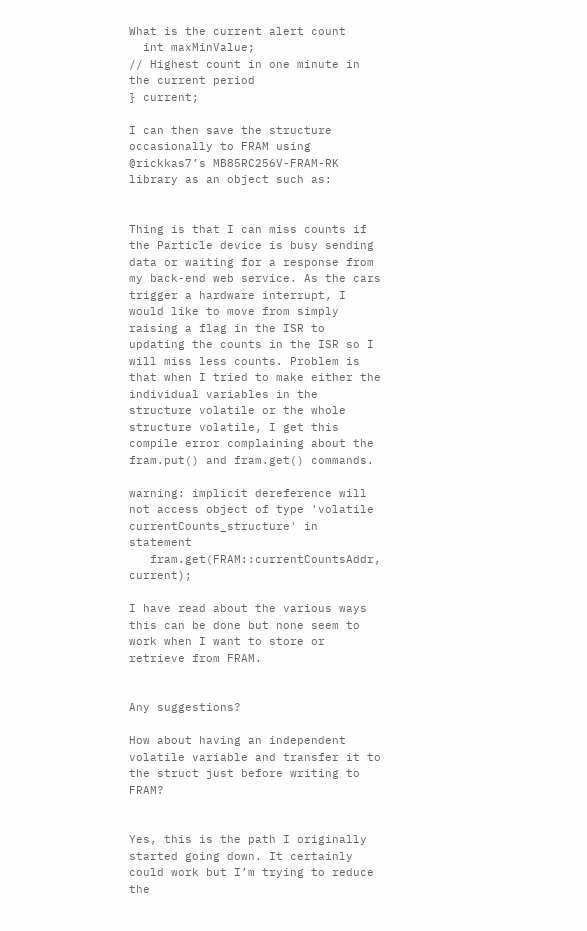What is the current alert count
  int maxMinValue;                                  // Highest count in one minute in the current period
} current;

I can then save the structure occasionally to FRAM using @rickkas7’s MB85RC256V-FRAM-RK library as an object such as:


Thing is that I can miss counts if the Particle device is busy sending data or waiting for a response from my back-end web service. As the cars trigger a hardware interrupt, I would like to move from simply raising a flag in the ISR to updating the counts in the ISR so I will miss less counts. Problem is that when I tried to make either the individual variables in the structure volatile or the whole structure volatile, I get this compile error complaining about the fram.put() and fram.get() commands.

warning: implicit dereference will not access object of type 'volatile currentCounts_structure' in statement
   fram.get(FRAM::currentCountsAddr, current);

I have read about the various ways this can be done but none seem to work when I want to store or retrieve from FRAM.


Any suggestions?

How about having an independent volatile variable and transfer it to the struct just before writing to FRAM?


Yes, this is the path I originally started going down. It certainly could work but I’m trying to reduce the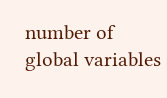number of global variables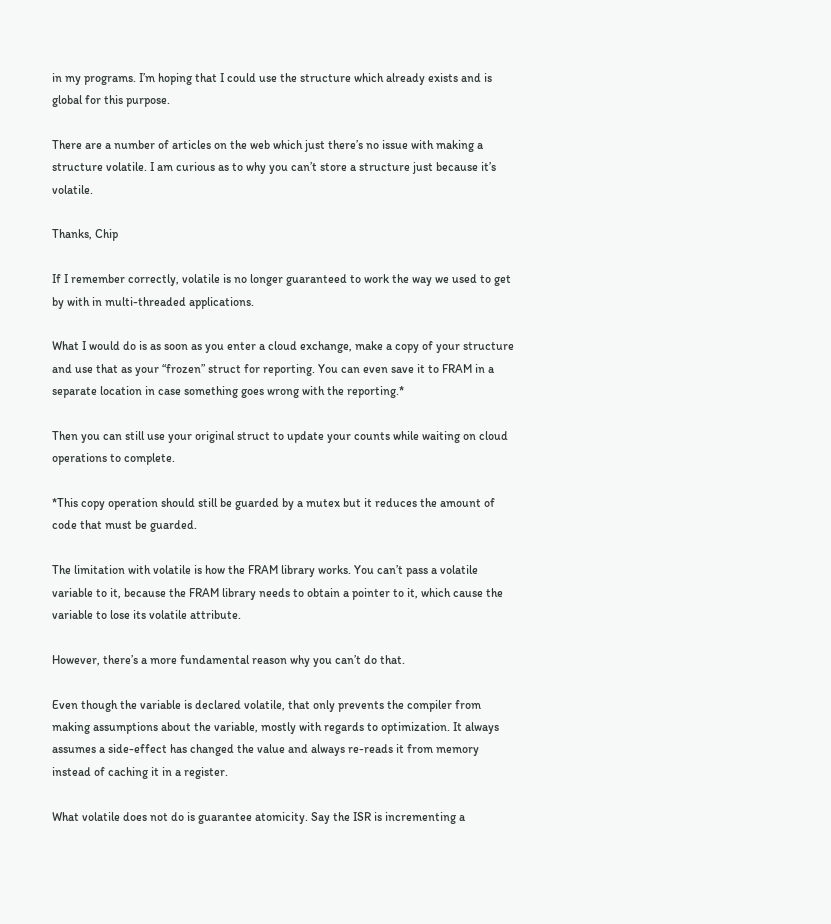in my programs. I’m hoping that I could use the structure which already exists and is global for this purpose.

There are a number of articles on the web which just there’s no issue with making a structure volatile. I am curious as to why you can’t store a structure just because it’s volatile.

Thanks, Chip

If I remember correctly, volatile is no longer guaranteed to work the way we used to get by with in multi-threaded applications.

What I would do is as soon as you enter a cloud exchange, make a copy of your structure and use that as your “frozen” struct for reporting. You can even save it to FRAM in a separate location in case something goes wrong with the reporting.*

Then you can still use your original struct to update your counts while waiting on cloud operations to complete.

*This copy operation should still be guarded by a mutex but it reduces the amount of code that must be guarded.

The limitation with volatile is how the FRAM library works. You can’t pass a volatile variable to it, because the FRAM library needs to obtain a pointer to it, which cause the variable to lose its volatile attribute.

However, there’s a more fundamental reason why you can’t do that.

Even though the variable is declared volatile, that only prevents the compiler from making assumptions about the variable, mostly with regards to optimization. It always assumes a side-effect has changed the value and always re-reads it from memory instead of caching it in a register.

What volatile does not do is guarantee atomicity. Say the ISR is incrementing a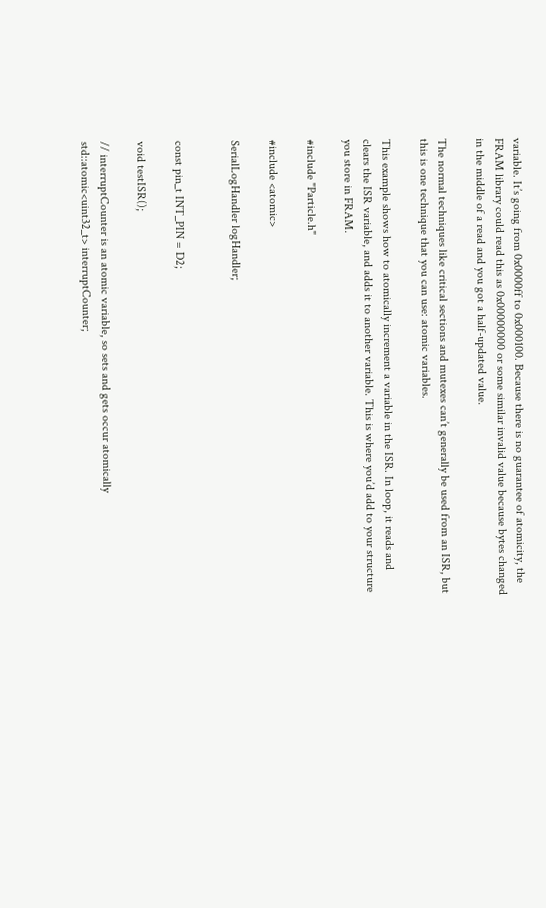variable. It’s going from 0x0000ff to 0x000100. Because there is no guarantee of atomicity, the FRAM library could read this as 0x00000000 or some similar invalid value because bytes changed in the middle of a read and you got a half-updated value.

The normal techniques like critical sections and mutexes can’t generally be used from an ISR, but this is one technique that you can use: atomic variables.

This example shows how to atomically increment a variable in the ISR. In loop, it reads and clears the ISR variable, and adds it to another variable. This is where you’d add to your structure you store in FRAM.

#include "Particle.h"

#include <atomic>

SerialLogHandler logHandler;


const pin_t INT_PIN = D2;

void testISR();

// interruptCounter is an atomic variable, so sets and gets occur atomically
std::atomic<uint32_t> interruptCounter;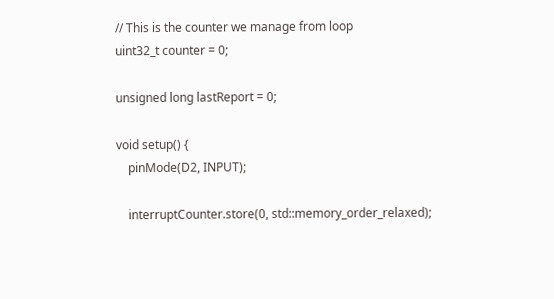// This is the counter we manage from loop
uint32_t counter = 0;

unsigned long lastReport = 0;

void setup() {
    pinMode(D2, INPUT);

    interruptCounter.store(0, std::memory_order_relaxed);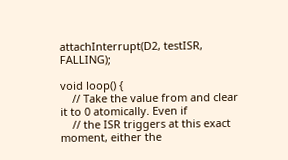attachInterrupt(D2, testISR, FALLING);

void loop() {
    // Take the value from and clear it to 0 atomically. Even if
    // the ISR triggers at this exact moment, either the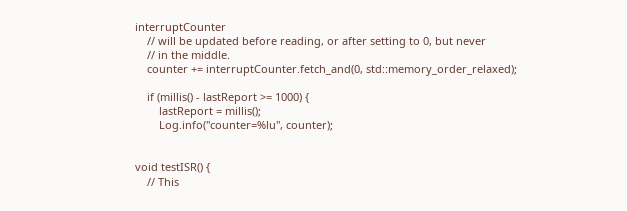interruptCounter
    // will be updated before reading, or after setting to 0, but never
    // in the middle.
    counter += interruptCounter.fetch_and(0, std::memory_order_relaxed);

    if (millis() - lastReport >= 1000) {
        lastReport = millis();
        Log.info("counter=%lu", counter);


void testISR() {
    // This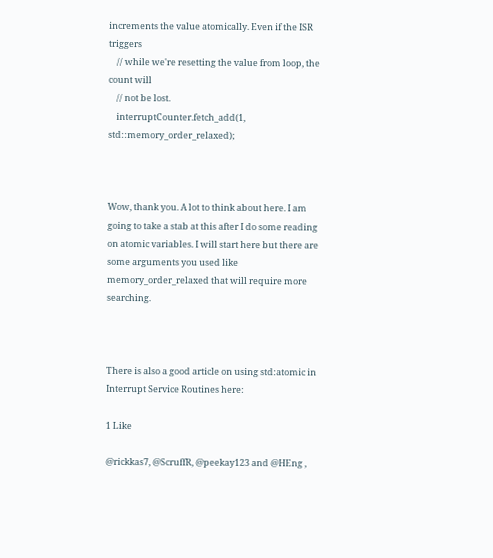increments the value atomically. Even if the ISR triggers
    // while we're resetting the value from loop, the count will
    // not be lost.
    interruptCounter.fetch_add(1, std::memory_order_relaxed);



Wow, thank you. A lot to think about here. I am going to take a stab at this after I do some reading on atomic variables. I will start here but there are some arguments you used like memory_order_relaxed that will require more searching.



There is also a good article on using std:atomic in Interrupt Service Routines here:

1 Like

@rickkas7, @ScruffR, @peekay123 and @HEng ,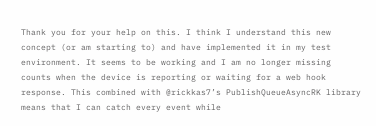Thank you for your help on this. I think I understand this new concept (or am starting to) and have implemented it in my test environment. It seems to be working and I am no longer missing counts when the device is reporting or waiting for a web hook response. This combined with @rickkas7’s PublishQueueAsyncRK library means that I can catch every event while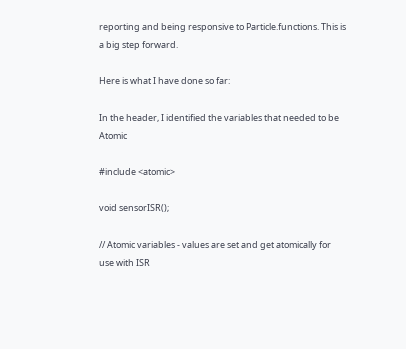reporting and being responsive to Particle.functions. This is a big step forward.

Here is what I have done so far:

In the header, I identified the variables that needed to be Atomic

#include <atomic>

void sensorISR();

// Atomic variables - values are set and get atomically for use with ISR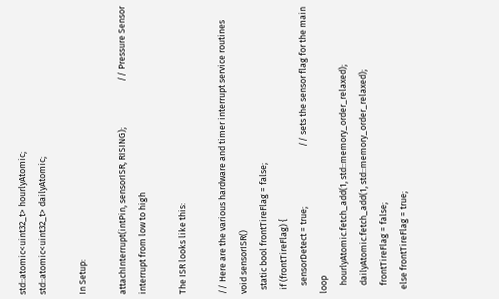std::atomic<uint32_t> hourlyAtomic;
std::atomic<uint32_t> dailyAtomic;

In Setup:

attachInterrupt(intPin, sensorISR, RISING);                       // Pressure Sensor interrupt from low to high

The ISR looks like this:

// Here are the various hardware and timer interrupt service routines
void sensorISR()
  static bool frontTireFlag = false;
  if (frontTireFlag) {
    sensorDetect = true;                              // sets the sensor flag for the main loop
    hourlyAtomic.fetch_add(1, std::memory_order_relaxed);
    dailyAtomic.fetch_add(1, std::memory_order_relaxed);
    frontTireFlag = false;
  else frontTireFlag = true;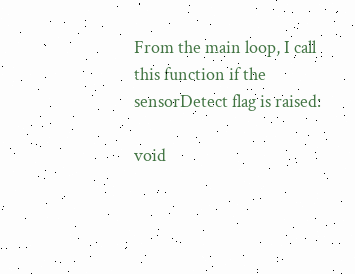From the main loop, I call this function if the sensorDetect flag is raised:

void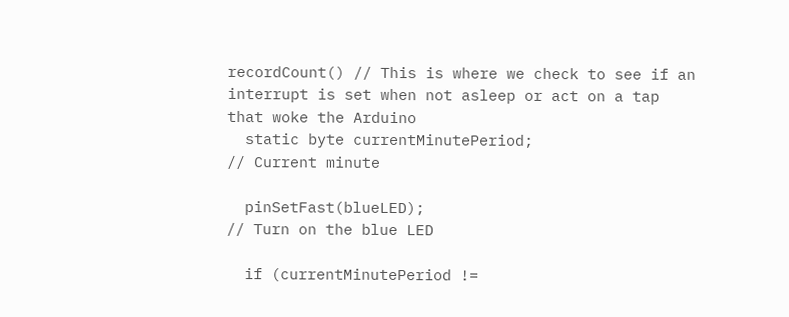recordCount() // This is where we check to see if an interrupt is set when not asleep or act on a tap that woke the Arduino
  static byte currentMinutePeriod;                                    // Current minute

  pinSetFast(blueLED);                                                // Turn on the blue LED

  if (currentMinutePeriod !=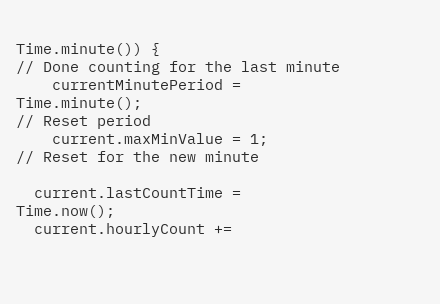Time.minute()) {                       // Done counting for the last minute
    currentMinutePeriod = Time.minute();                            // Reset period
    current.maxMinValue = 1;                                        // Reset for the new minute

  current.lastCountTime = Time.now();
  current.hourlyCount +=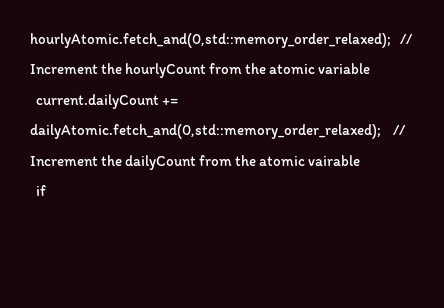hourlyAtomic.fetch_and(0,std::memory_order_relaxed);   // Increment the hourlyCount from the atomic variable
  current.dailyCount += dailyAtomic.fetch_and(0,std::memory_order_relaxed);    // Increment the dailyCount from the atomic vairable
  if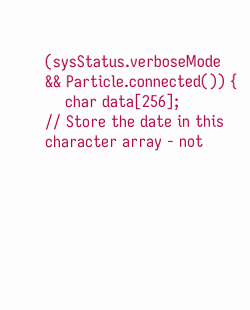(sysStatus.verboseMode && Particle.connected()) {
    char data[256];                                                    // Store the date in this character array - not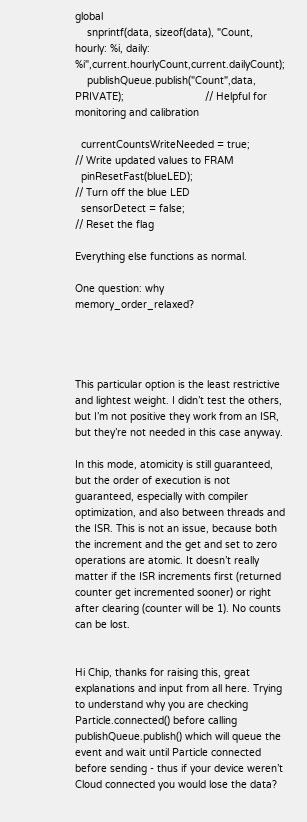global
    snprintf(data, sizeof(data), "Count, hourly: %i, daily: %i",current.hourlyCount,current.dailyCount);
    publishQueue.publish("Count",data, PRIVATE);                           // Helpful for monitoring and calibration

  currentCountsWriteNeeded = true;                                    // Write updated values to FRAM
  pinResetFast(blueLED);                                              // Turn off the blue LED
  sensorDetect = false;                                               // Reset the flag

Everything else functions as normal.

One question: why memory_order_relaxed?




This particular option is the least restrictive and lightest weight. I didn’t test the others, but I’m not positive they work from an ISR, but they’re not needed in this case anyway.

In this mode, atomicity is still guaranteed, but the order of execution is not guaranteed, especially with compiler optimization, and also between threads and the ISR. This is not an issue, because both the increment and the get and set to zero operations are atomic. It doesn’t really matter if the ISR increments first (returned counter get incremented sooner) or right after clearing (counter will be 1). No counts can be lost.


Hi Chip, thanks for raising this, great explanations and input from all here. Trying to understand why you are checking Particle.connected() before calling publishQueue.publish() which will queue the event and wait until Particle connected before sending - thus if your device weren’t Cloud connected you would lose the data?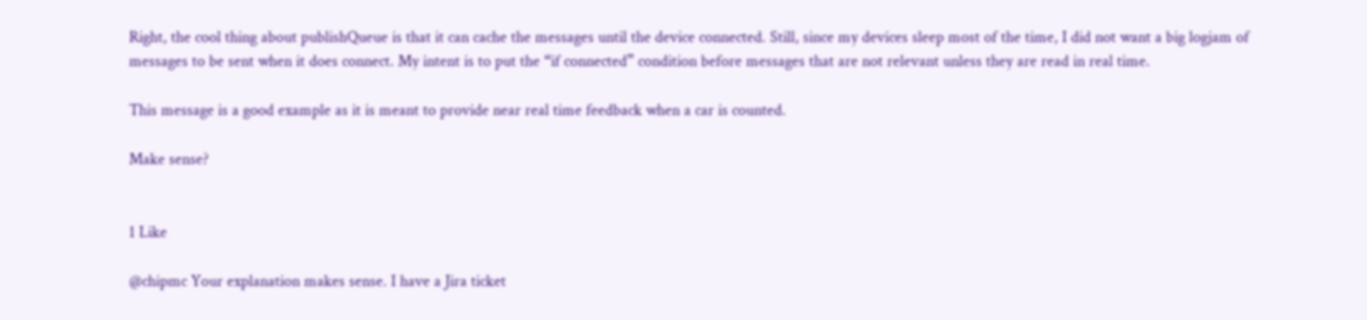Right, the cool thing about publishQueue is that it can cache the messages until the device connected. Still, since my devices sleep most of the time, I did not want a big logjam of messages to be sent when it does connect. My intent is to put the “if connected” condition before messages that are not relevant unless they are read in real time.

This message is a good example as it is meant to provide near real time feedback when a car is counted.

Make sense?


1 Like

@chipmc Your explanation makes sense. I have a Jira ticket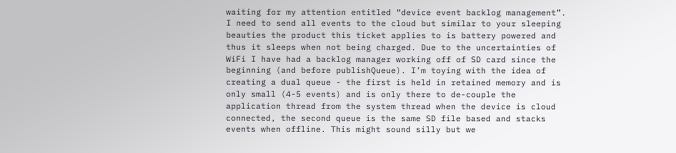waiting for my attention entitled “device event backlog management”. I need to send all events to the cloud but similar to your sleeping beauties the product this ticket applies to is battery powered and thus it sleeps when not being charged. Due to the uncertainties of WiFi I have had a backlog manager working off of SD card since the beginning (and before publishQueue). I’m toying with the idea of creating a dual queue - the first is held in retained memory and is only small (4-5 events) and is only there to de-couple the application thread from the system thread when the device is cloud connected, the second queue is the same SD file based and stacks events when offline. This might sound silly but we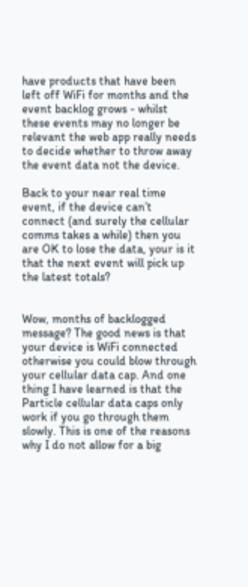have products that have been left off WiFi for months and the event backlog grows - whilst these events may no longer be relevant the web app really needs to decide whether to throw away the event data not the device.

Back to your near real time event, if the device can’t connect (and surely the cellular comms takes a while) then you are OK to lose the data, your is it that the next event will pick up the latest totals?


Wow, months of backlogged message? The good news is that your device is WiFi connected otherwise you could blow through your cellular data cap. And one thing I have learned is that the Particle cellular data caps only work if you go through them slowly. This is one of the reasons why I do not allow for a big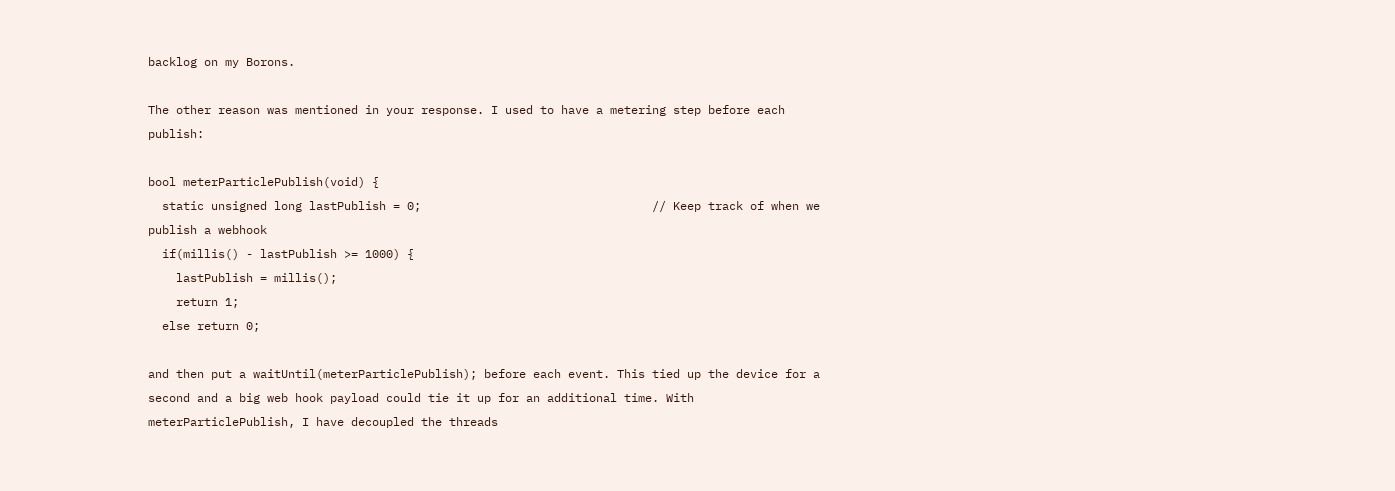backlog on my Borons.

The other reason was mentioned in your response. I used to have a metering step before each publish:

bool meterParticlePublish(void) {
  static unsigned long lastPublish = 0;                                 // Keep track of when we publish a webhook
  if(millis() - lastPublish >= 1000) {
    lastPublish = millis();
    return 1;
  else return 0;

and then put a waitUntil(meterParticlePublish); before each event. This tied up the device for a second and a big web hook payload could tie it up for an additional time. With meterParticlePublish, I have decoupled the threads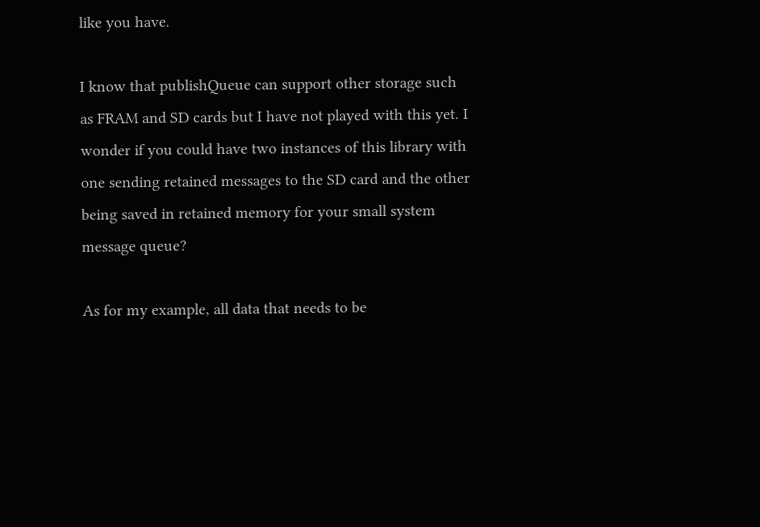like you have.

I know that publishQueue can support other storage such as FRAM and SD cards but I have not played with this yet. I wonder if you could have two instances of this library with one sending retained messages to the SD card and the other being saved in retained memory for your small system message queue?

As for my example, all data that needs to be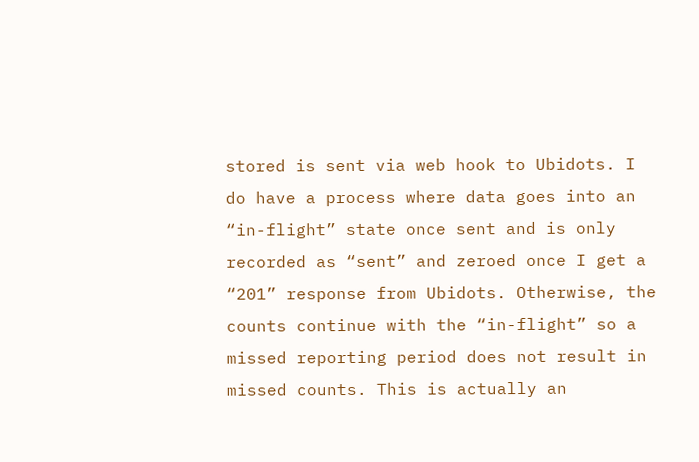stored is sent via web hook to Ubidots. I do have a process where data goes into an “in-flight” state once sent and is only recorded as “sent” and zeroed once I get a “201” response from Ubidots. Otherwise, the counts continue with the “in-flight” so a missed reporting period does not result in missed counts. This is actually an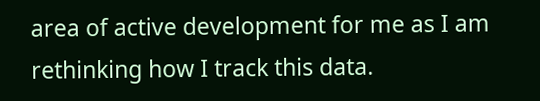area of active development for me as I am rethinking how I track this data.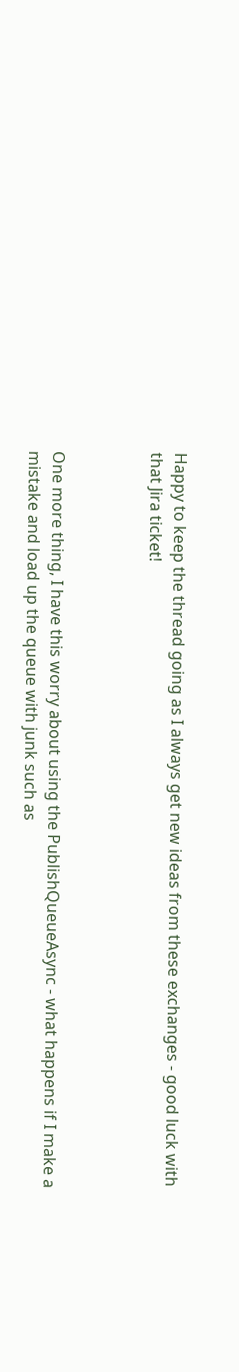Happy to keep the thread going as I always get new ideas from these exchanges - good luck with that Jira ticket!



One more thing, I have this worry about using the PublishQueueAsync - what happens if I make a mistake and load up the queue with junk such as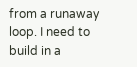from a runaway loop. I need to build in a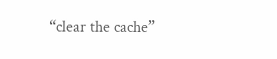“clear the cache”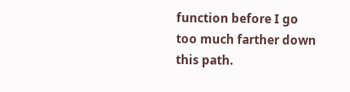function before I go too much farther down this path.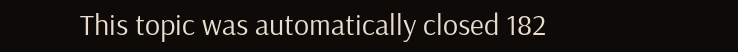This topic was automatically closed 182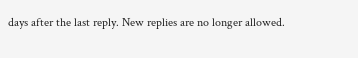days after the last reply. New replies are no longer allowed.